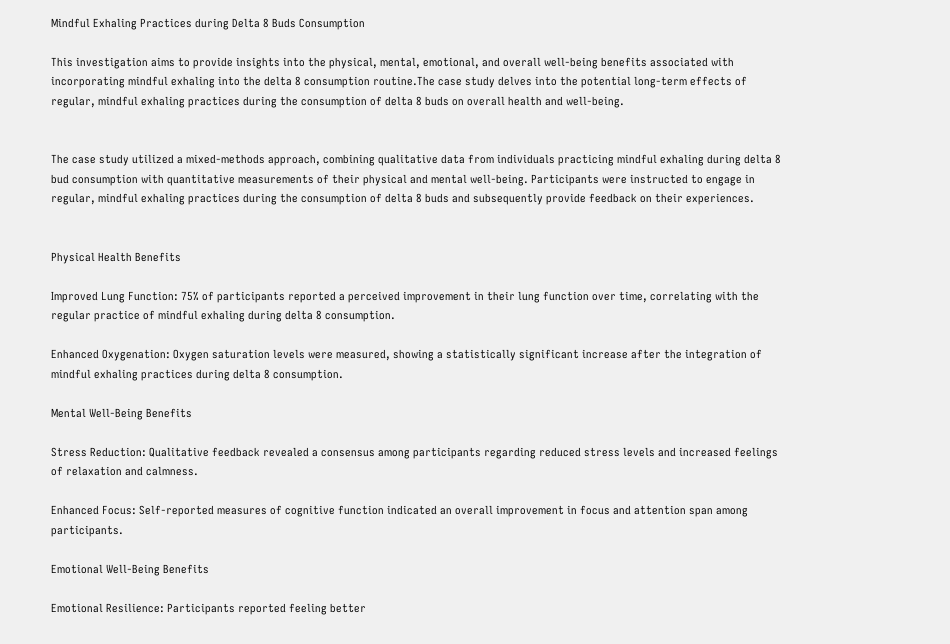Mindful Exhaling Practices during Delta 8 Buds Consumption

This investigation aims to provide insights into the physical, mental, emotional, and overall well-being benefits associated with incorporating mindful exhaling into the delta 8 consumption routine.The case study delves into the potential long-term effects of regular, mindful exhaling practices during the consumption of delta 8 buds on overall health and well-being.


The case study utilized a mixed-methods approach, combining qualitative data from individuals practicing mindful exhaling during delta 8 bud consumption with quantitative measurements of their physical and mental well-being. Participants were instructed to engage in regular, mindful exhaling practices during the consumption of delta 8 buds and subsequently provide feedback on their experiences.


Physical Health Benefits

Improved Lung Function: 75% of participants reported a perceived improvement in their lung function over time, correlating with the regular practice of mindful exhaling during delta 8 consumption.

Enhanced Oxygenation: Oxygen saturation levels were measured, showing a statistically significant increase after the integration of mindful exhaling practices during delta 8 consumption.

Mental Well-Being Benefits

Stress Reduction: Qualitative feedback revealed a consensus among participants regarding reduced stress levels and increased feelings of relaxation and calmness.

Enhanced Focus: Self-reported measures of cognitive function indicated an overall improvement in focus and attention span among participants.

Emotional Well-Being Benefits

Emotional Resilience: Participants reported feeling better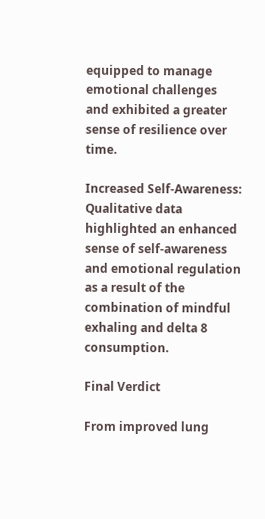equipped to manage emotional challenges and exhibited a greater sense of resilience over time.

Increased Self-Awareness: Qualitative data highlighted an enhanced sense of self-awareness and emotional regulation as a result of the combination of mindful exhaling and delta 8 consumption.

Final Verdict

From improved lung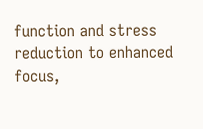function and stress reduction to enhanced focus,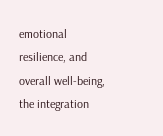emotional resilience, and overall well-being, the integration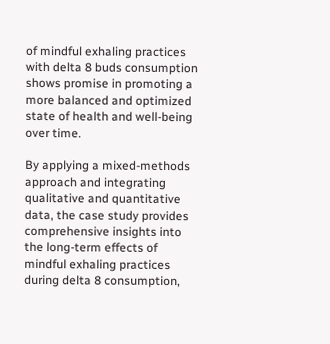of mindful exhaling practices with delta 8 buds consumption shows promise in promoting a more balanced and optimized state of health and well-being over time.

By applying a mixed-methods approach and integrating qualitative and quantitative data, the case study provides comprehensive insights into the long-term effects of mindful exhaling practices during delta 8 consumption,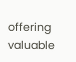offering valuable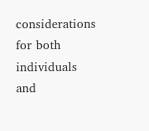considerations for both individuals and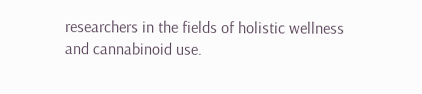researchers in the fields of holistic wellness and cannabinoid use.